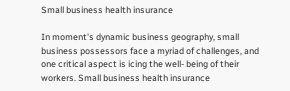Small business health insurance

In moment's dynamic business geography, small business possessors face a myriad of challenges, and one critical aspect is icing the well- being of their workers. Small business health insurance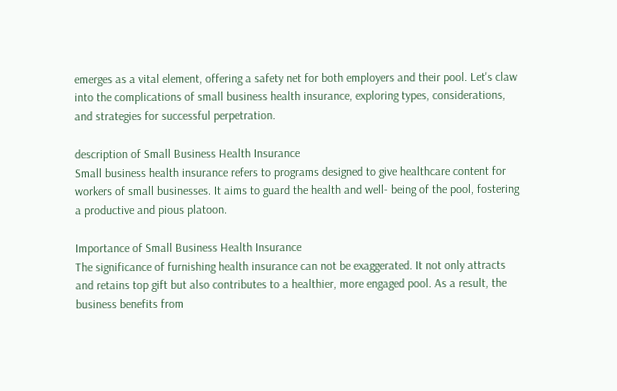emerges as a vital element, offering a safety net for both employers and their pool. Let's claw into the complications of small business health insurance, exploring types, considerations, and strategies for successful perpetration.

description of Small Business Health Insurance
Small business health insurance refers to programs designed to give healthcare content for workers of small businesses. It aims to guard the health and well- being of the pool, fostering a productive and pious platoon.

Importance of Small Business Health Insurance
The significance of furnishing health insurance can not be exaggerated. It not only attracts and retains top gift but also contributes to a healthier, more engaged pool. As a result, the business benefits from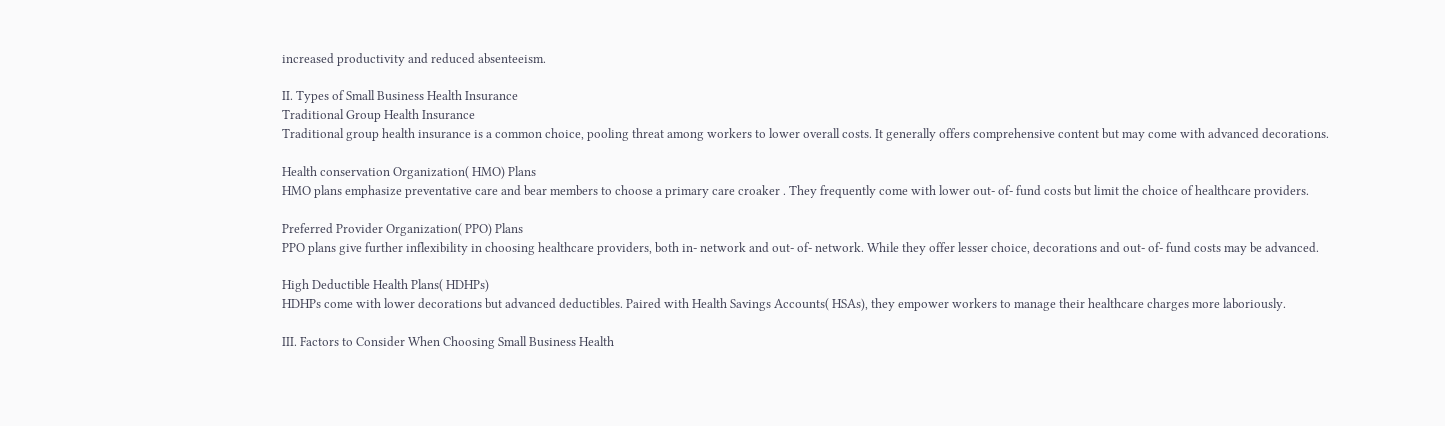increased productivity and reduced absenteeism.

II. Types of Small Business Health Insurance
Traditional Group Health Insurance
Traditional group health insurance is a common choice, pooling threat among workers to lower overall costs. It generally offers comprehensive content but may come with advanced decorations.

Health conservation Organization( HMO) Plans
HMO plans emphasize preventative care and bear members to choose a primary care croaker . They frequently come with lower out- of- fund costs but limit the choice of healthcare providers.

Preferred Provider Organization( PPO) Plans
PPO plans give further inflexibility in choosing healthcare providers, both in- network and out- of- network. While they offer lesser choice, decorations and out- of- fund costs may be advanced.

High Deductible Health Plans( HDHPs)
HDHPs come with lower decorations but advanced deductibles. Paired with Health Savings Accounts( HSAs), they empower workers to manage their healthcare charges more laboriously.

III. Factors to Consider When Choosing Small Business Health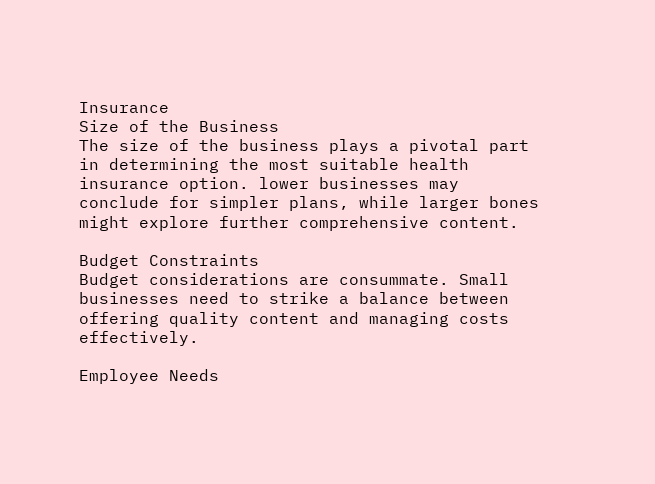Insurance
Size of the Business
The size of the business plays a pivotal part in determining the most suitable health insurance option. lower businesses may conclude for simpler plans, while larger bones might explore further comprehensive content.

Budget Constraints
Budget considerations are consummate. Small businesses need to strike a balance between offering quality content and managing costs effectively.

Employee Needs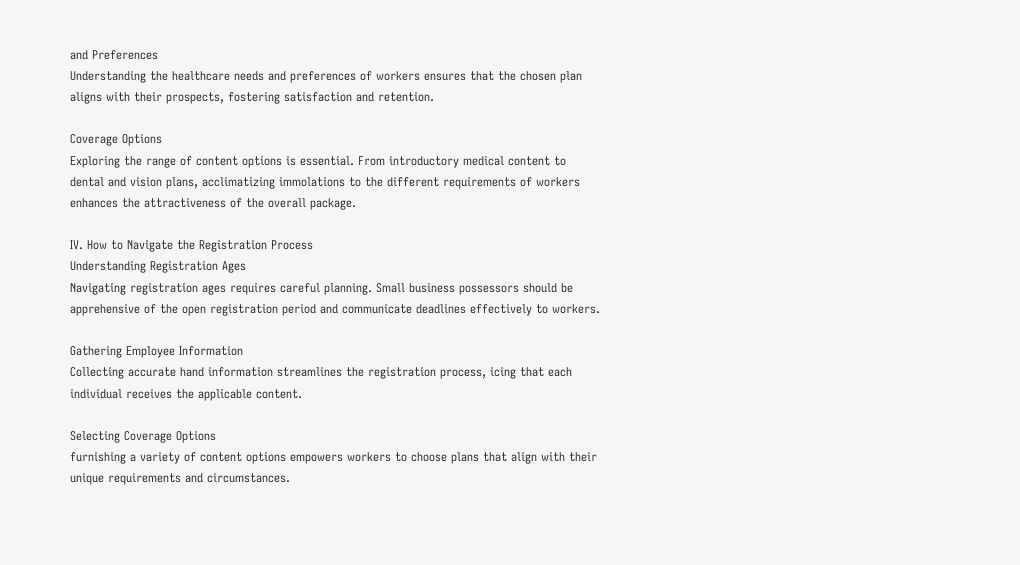and Preferences
Understanding the healthcare needs and preferences of workers ensures that the chosen plan aligns with their prospects, fostering satisfaction and retention.

Coverage Options
Exploring the range of content options is essential. From introductory medical content to dental and vision plans, acclimatizing immolations to the different requirements of workers enhances the attractiveness of the overall package.

IV. How to Navigate the Registration Process
Understanding Registration Ages
Navigating registration ages requires careful planning. Small business possessors should be apprehensive of the open registration period and communicate deadlines effectively to workers.

Gathering Employee Information
Collecting accurate hand information streamlines the registration process, icing that each individual receives the applicable content.

Selecting Coverage Options
furnishing a variety of content options empowers workers to choose plans that align with their unique requirements and circumstances.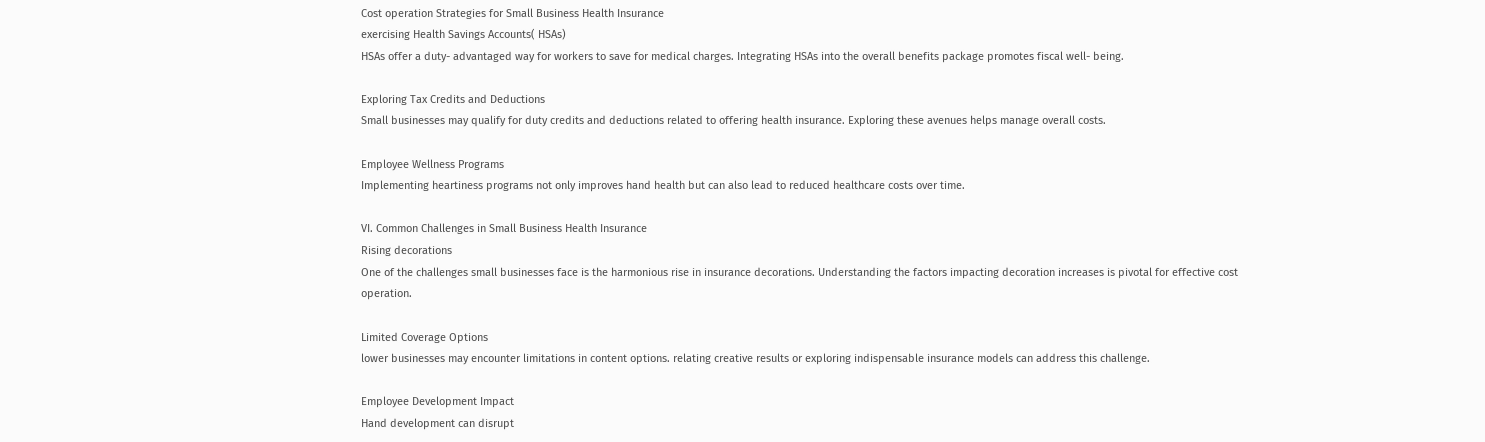Cost operation Strategies for Small Business Health Insurance
exercising Health Savings Accounts( HSAs)
HSAs offer a duty- advantaged way for workers to save for medical charges. Integrating HSAs into the overall benefits package promotes fiscal well- being.

Exploring Tax Credits and Deductions
Small businesses may qualify for duty credits and deductions related to offering health insurance. Exploring these avenues helps manage overall costs.

Employee Wellness Programs
Implementing heartiness programs not only improves hand health but can also lead to reduced healthcare costs over time.

VI. Common Challenges in Small Business Health Insurance
Rising decorations
One of the challenges small businesses face is the harmonious rise in insurance decorations. Understanding the factors impacting decoration increases is pivotal for effective cost operation.

Limited Coverage Options
lower businesses may encounter limitations in content options. relating creative results or exploring indispensable insurance models can address this challenge.

Employee Development Impact
Hand development can disrupt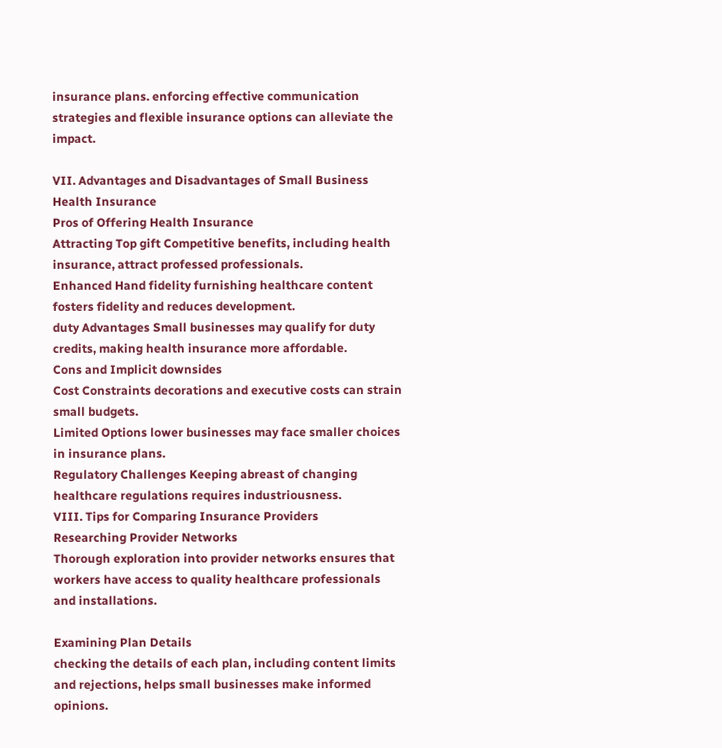insurance plans. enforcing effective communication strategies and flexible insurance options can alleviate the impact.

VII. Advantages and Disadvantages of Small Business Health Insurance
Pros of Offering Health Insurance
Attracting Top gift Competitive benefits, including health insurance, attract professed professionals.
Enhanced Hand fidelity furnishing healthcare content fosters fidelity and reduces development.
duty Advantages Small businesses may qualify for duty credits, making health insurance more affordable.
Cons and Implicit downsides
Cost Constraints decorations and executive costs can strain small budgets.
Limited Options lower businesses may face smaller choices in insurance plans.
Regulatory Challenges Keeping abreast of changing healthcare regulations requires industriousness.
VIII. Tips for Comparing Insurance Providers
Researching Provider Networks
Thorough exploration into provider networks ensures that workers have access to quality healthcare professionals and installations.

Examining Plan Details
checking the details of each plan, including content limits and rejections, helps small businesses make informed opinions.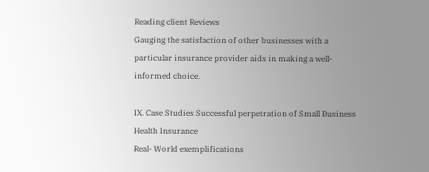Reading client Reviews
Gauging the satisfaction of other businesses with a particular insurance provider aids in making a well-informed choice.

IX. Case Studies Successful perpetration of Small Business Health Insurance
Real- World exemplifications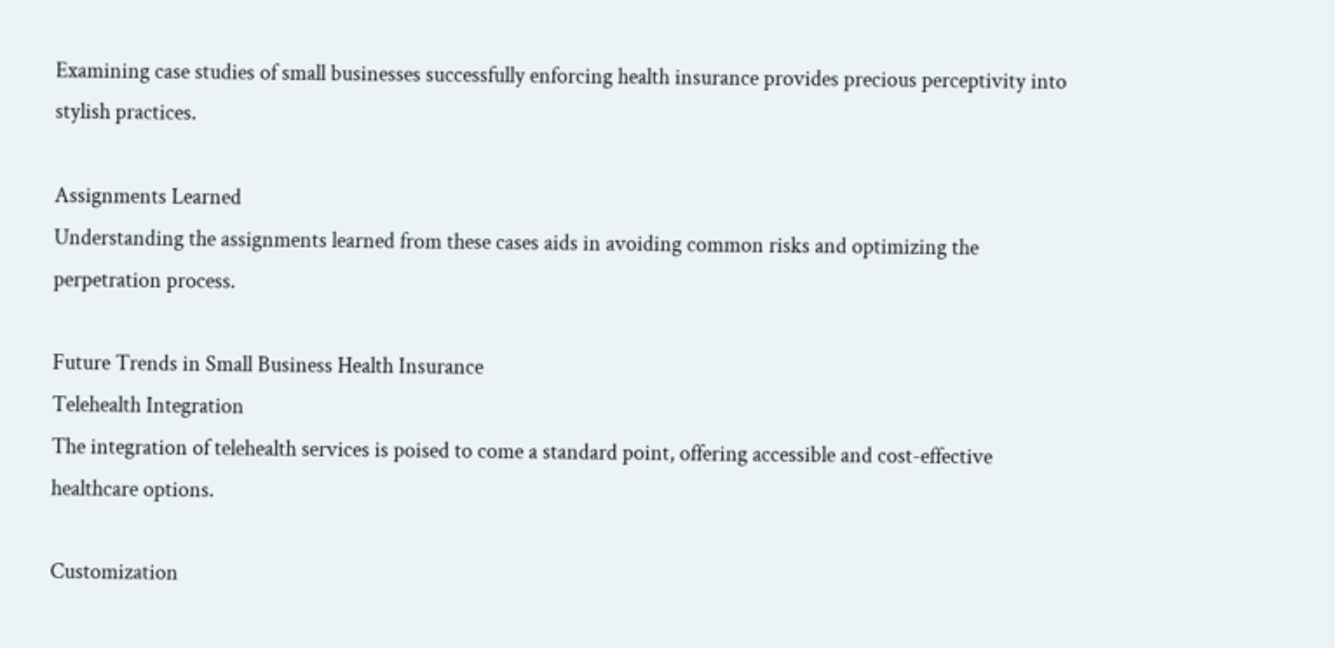Examining case studies of small businesses successfully enforcing health insurance provides precious perceptivity into stylish practices.

Assignments Learned
Understanding the assignments learned from these cases aids in avoiding common risks and optimizing the perpetration process.

Future Trends in Small Business Health Insurance
Telehealth Integration
The integration of telehealth services is poised to come a standard point, offering accessible and cost-effective healthcare options.

Customization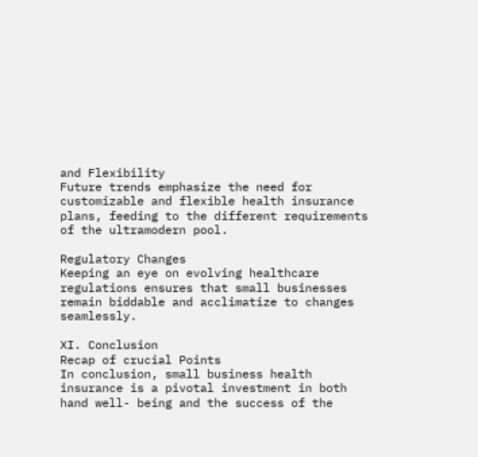and Flexibility
Future trends emphasize the need for customizable and flexible health insurance plans, feeding to the different requirements of the ultramodern pool.

Regulatory Changes
Keeping an eye on evolving healthcare regulations ensures that small businesses remain biddable and acclimatize to changes seamlessly.

XI. Conclusion
Recap of crucial Points
In conclusion, small business health insurance is a pivotal investment in both hand well- being and the success of the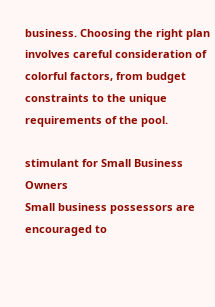business. Choosing the right plan involves careful consideration of colorful factors, from budget constraints to the unique requirements of the pool.

stimulant for Small Business Owners
Small business possessors are encouraged to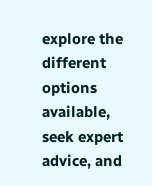explore the different options available, seek expert advice, and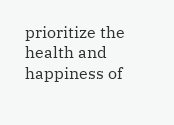prioritize the health and happiness of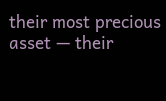their most precious asset — their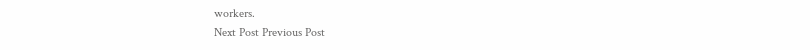workers.
Next Post Previous Post